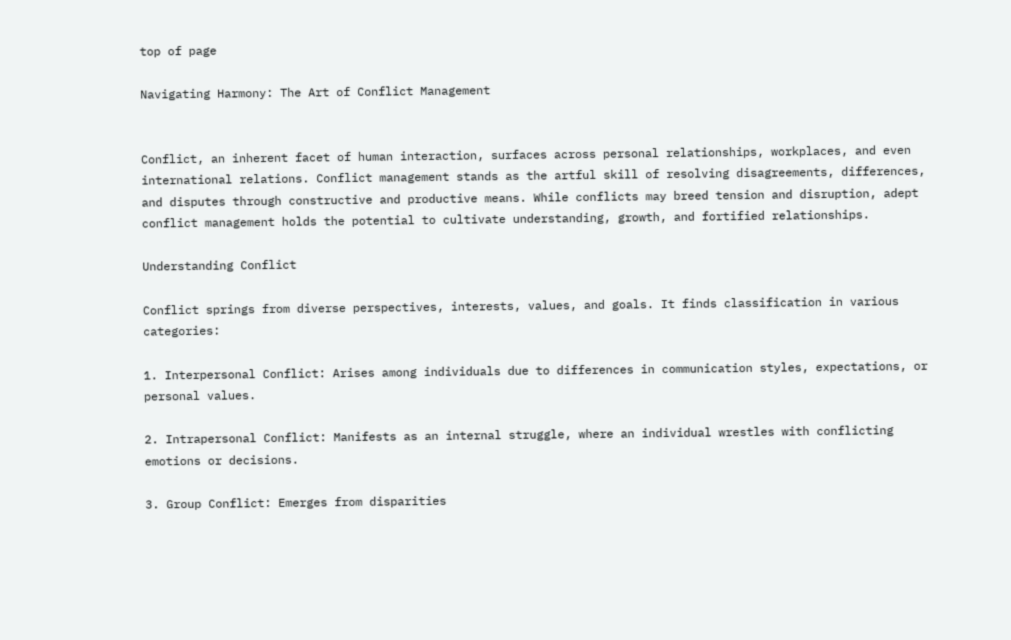top of page

Navigating Harmony: The Art of Conflict Management


Conflict, an inherent facet of human interaction, surfaces across personal relationships, workplaces, and even international relations. Conflict management stands as the artful skill of resolving disagreements, differences, and disputes through constructive and productive means. While conflicts may breed tension and disruption, adept conflict management holds the potential to cultivate understanding, growth, and fortified relationships.

Understanding Conflict

Conflict springs from diverse perspectives, interests, values, and goals. It finds classification in various categories:

1. Interpersonal Conflict: Arises among individuals due to differences in communication styles, expectations, or personal values.

2. Intrapersonal Conflict: Manifests as an internal struggle, where an individual wrestles with conflicting emotions or decisions.

3. Group Conflict: Emerges from disparities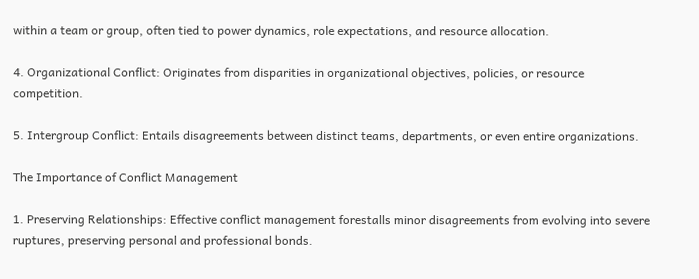within a team or group, often tied to power dynamics, role expectations, and resource allocation.

4. Organizational Conflict: Originates from disparities in organizational objectives, policies, or resource competition.

5. Intergroup Conflict: Entails disagreements between distinct teams, departments, or even entire organizations.

The Importance of Conflict Management

1. Preserving Relationships: Effective conflict management forestalls minor disagreements from evolving into severe ruptures, preserving personal and professional bonds.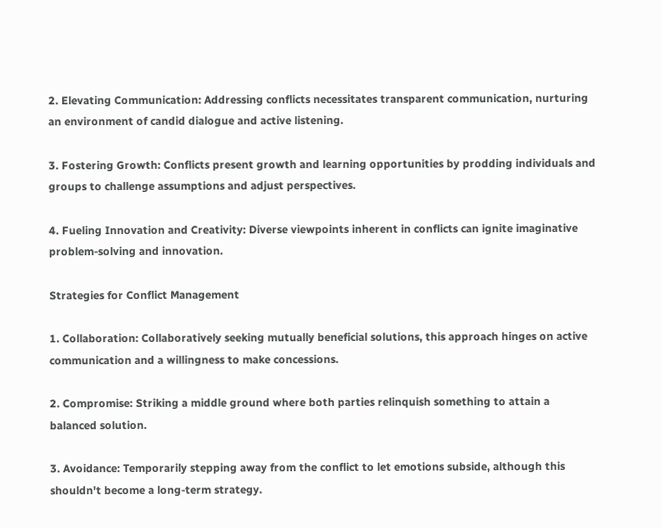2. Elevating Communication: Addressing conflicts necessitates transparent communication, nurturing an environment of candid dialogue and active listening.

3. Fostering Growth: Conflicts present growth and learning opportunities by prodding individuals and groups to challenge assumptions and adjust perspectives.

4. Fueling Innovation and Creativity: Diverse viewpoints inherent in conflicts can ignite imaginative problem-solving and innovation.

Strategies for Conflict Management

1. Collaboration: Collaboratively seeking mutually beneficial solutions, this approach hinges on active communication and a willingness to make concessions.

2. Compromise: Striking a middle ground where both parties relinquish something to attain a balanced solution.

3. Avoidance: Temporarily stepping away from the conflict to let emotions subside, although this shouldn't become a long-term strategy.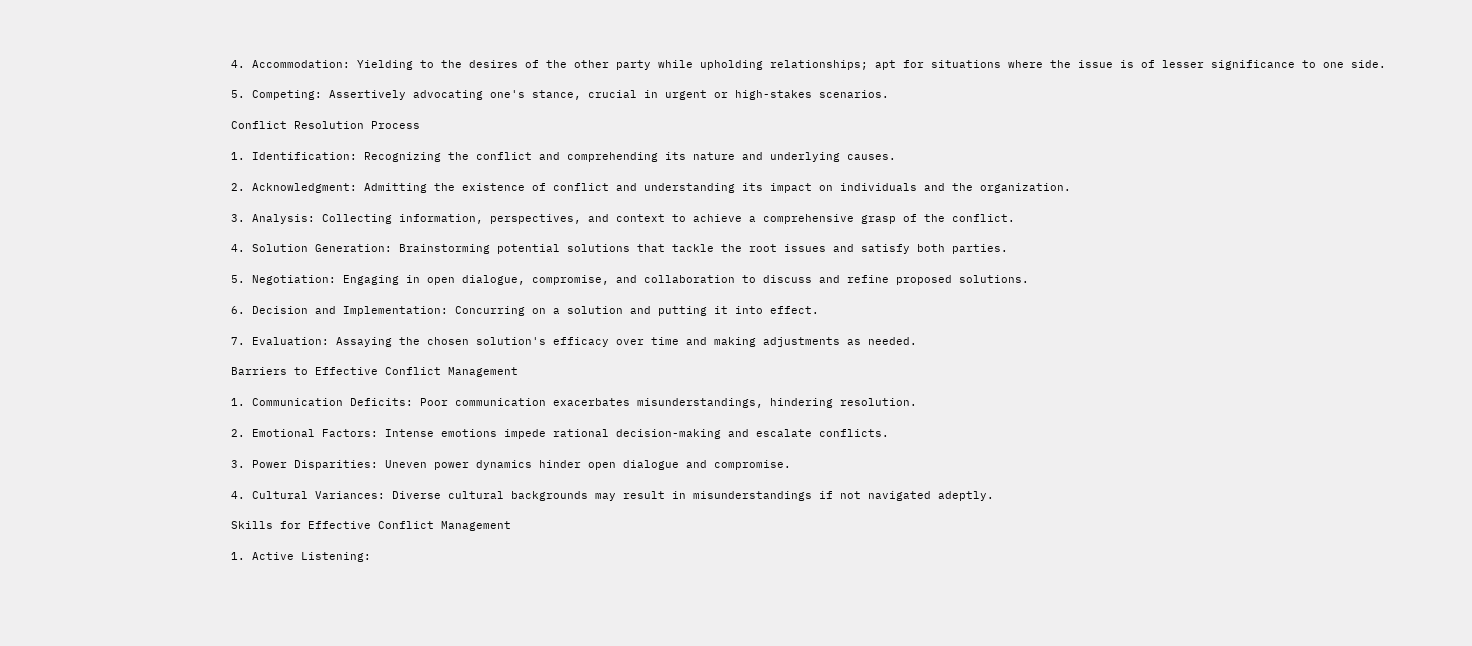4. Accommodation: Yielding to the desires of the other party while upholding relationships; apt for situations where the issue is of lesser significance to one side.

5. Competing: Assertively advocating one's stance, crucial in urgent or high-stakes scenarios.

Conflict Resolution Process

1. Identification: Recognizing the conflict and comprehending its nature and underlying causes.

2. Acknowledgment: Admitting the existence of conflict and understanding its impact on individuals and the organization.

3. Analysis: Collecting information, perspectives, and context to achieve a comprehensive grasp of the conflict.

4. Solution Generation: Brainstorming potential solutions that tackle the root issues and satisfy both parties.

5. Negotiation: Engaging in open dialogue, compromise, and collaboration to discuss and refine proposed solutions.

6. Decision and Implementation: Concurring on a solution and putting it into effect.

7. Evaluation: Assaying the chosen solution's efficacy over time and making adjustments as needed.

Barriers to Effective Conflict Management

1. Communication Deficits: Poor communication exacerbates misunderstandings, hindering resolution.

2. Emotional Factors: Intense emotions impede rational decision-making and escalate conflicts.

3. Power Disparities: Uneven power dynamics hinder open dialogue and compromise.

4. Cultural Variances: Diverse cultural backgrounds may result in misunderstandings if not navigated adeptly.

Skills for Effective Conflict Management

1. Active Listening: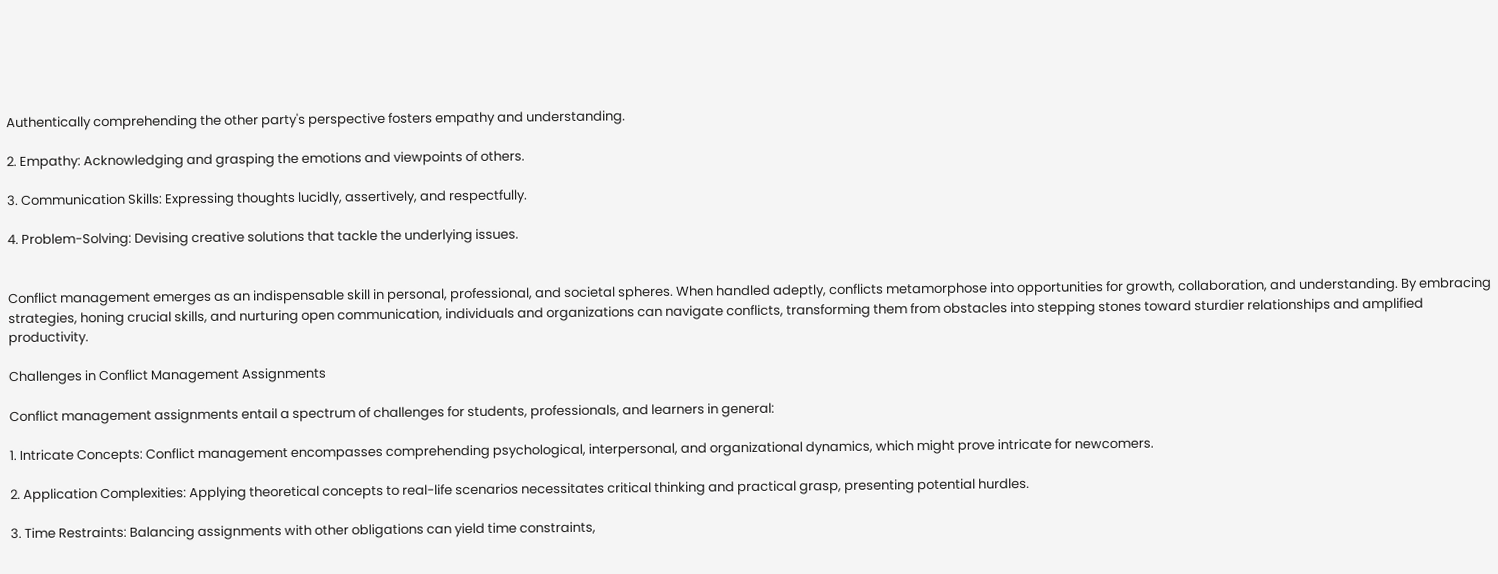Authentically comprehending the other party's perspective fosters empathy and understanding.

2. Empathy: Acknowledging and grasping the emotions and viewpoints of others.

3. Communication Skills: Expressing thoughts lucidly, assertively, and respectfully.

4. Problem-Solving: Devising creative solutions that tackle the underlying issues.


Conflict management emerges as an indispensable skill in personal, professional, and societal spheres. When handled adeptly, conflicts metamorphose into opportunities for growth, collaboration, and understanding. By embracing strategies, honing crucial skills, and nurturing open communication, individuals and organizations can navigate conflicts, transforming them from obstacles into stepping stones toward sturdier relationships and amplified productivity.

Challenges in Conflict Management Assignments

Conflict management assignments entail a spectrum of challenges for students, professionals, and learners in general:

1. Intricate Concepts: Conflict management encompasses comprehending psychological, interpersonal, and organizational dynamics, which might prove intricate for newcomers.

2. Application Complexities: Applying theoretical concepts to real-life scenarios necessitates critical thinking and practical grasp, presenting potential hurdles.

3. Time Restraints: Balancing assignments with other obligations can yield time constraints,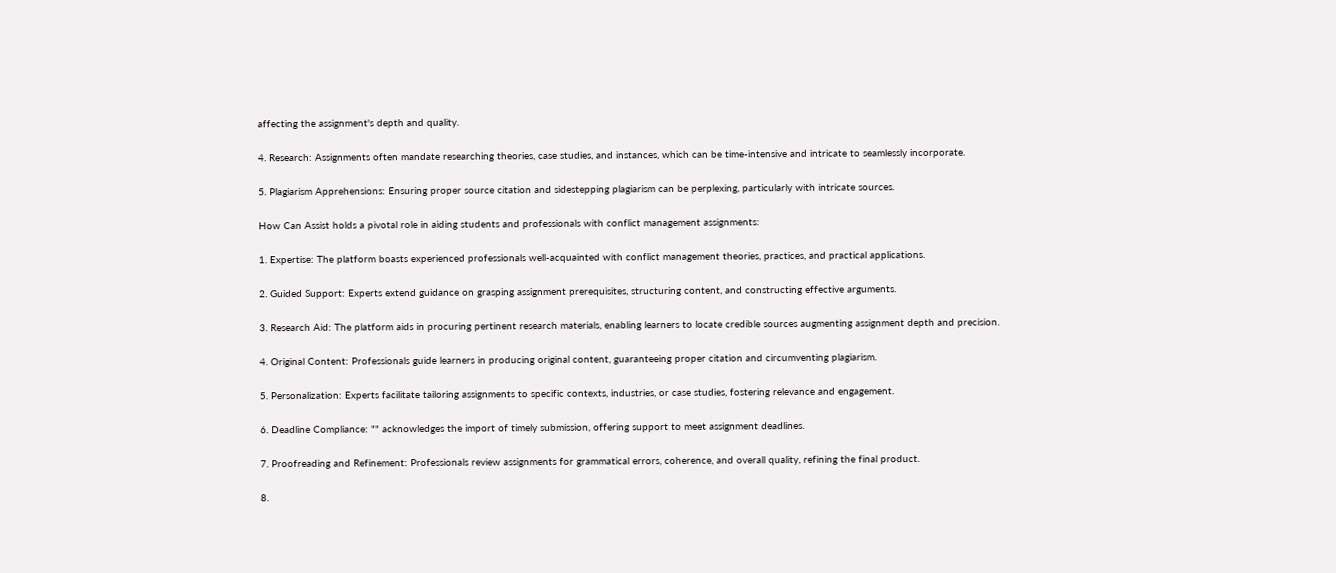affecting the assignment's depth and quality.

4. Research: Assignments often mandate researching theories, case studies, and instances, which can be time-intensive and intricate to seamlessly incorporate.

5. Plagiarism Apprehensions: Ensuring proper source citation and sidestepping plagiarism can be perplexing, particularly with intricate sources.

How Can Assist holds a pivotal role in aiding students and professionals with conflict management assignments:

1. Expertise: The platform boasts experienced professionals well-acquainted with conflict management theories, practices, and practical applications.

2. Guided Support: Experts extend guidance on grasping assignment prerequisites, structuring content, and constructing effective arguments.

3. Research Aid: The platform aids in procuring pertinent research materials, enabling learners to locate credible sources augmenting assignment depth and precision.

4. Original Content: Professionals guide learners in producing original content, guaranteeing proper citation and circumventing plagiarism.

5. Personalization: Experts facilitate tailoring assignments to specific contexts, industries, or case studies, fostering relevance and engagement.

6. Deadline Compliance: "" acknowledges the import of timely submission, offering support to meet assignment deadlines.

7. Proofreading and Refinement: Professionals review assignments for grammatical errors, coherence, and overall quality, refining the final product.

8.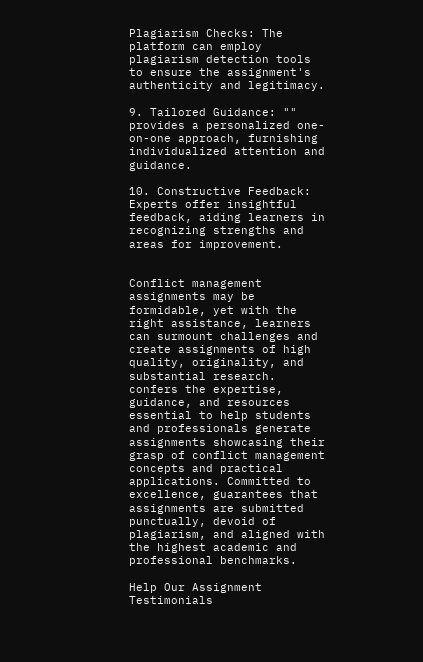Plagiarism Checks: The platform can employ plagiarism detection tools to ensure the assignment's authenticity and legitimacy.

9. Tailored Guidance: "" provides a personalized one-on-one approach, furnishing individualized attention and guidance.

10. Constructive Feedback: Experts offer insightful feedback, aiding learners in recognizing strengths and areas for improvement.


Conflict management assignments may be formidable, yet with the right assistance, learners can surmount challenges and create assignments of high quality, originality, and substantial research. confers the expertise, guidance, and resources essential to help students and professionals generate assignments showcasing their grasp of conflict management concepts and practical applications. Committed to excellence, guarantees that assignments are submitted punctually, devoid of plagiarism, and aligned with the highest academic and professional benchmarks.

Help Our Assignment Testimonials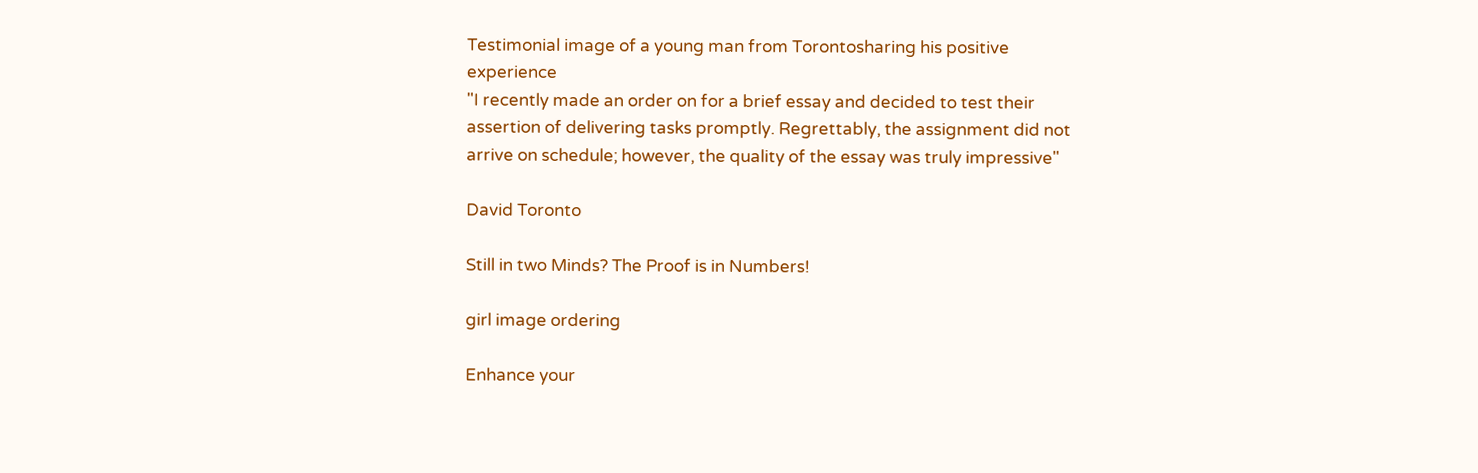Testimonial image of a young man from Torontosharing his positive experience
"I recently made an order on for a brief essay and decided to test their assertion of delivering tasks promptly. Regrettably, the assignment did not arrive on schedule; however, the quality of the essay was truly impressive"

David Toronto

Still in two Minds? The Proof is in Numbers!

girl image ordering

Enhance your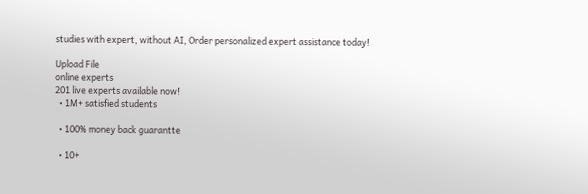studies with expert, without AI, Order personalized expert assistance today!

Upload File
online experts
201 live experts available now!
  • 1M+ satisfied students

  • 100% money back guarantte

  • 10+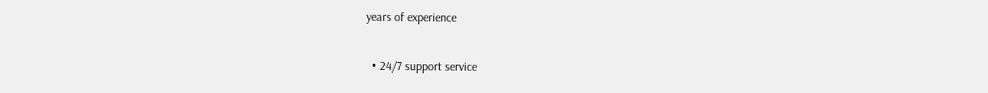years of experience

  • 24/7 support service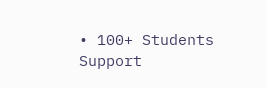• 100+ Students Support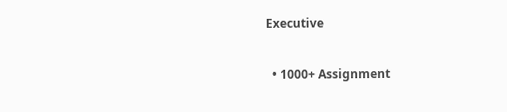Executive

  • 1000+ Assignment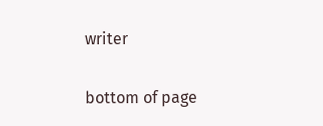writer

bottom of page